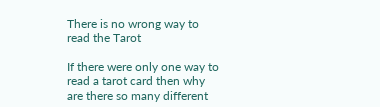There is no wrong way to read the Tarot

If there were only one way to read a tarot card then why are there so many different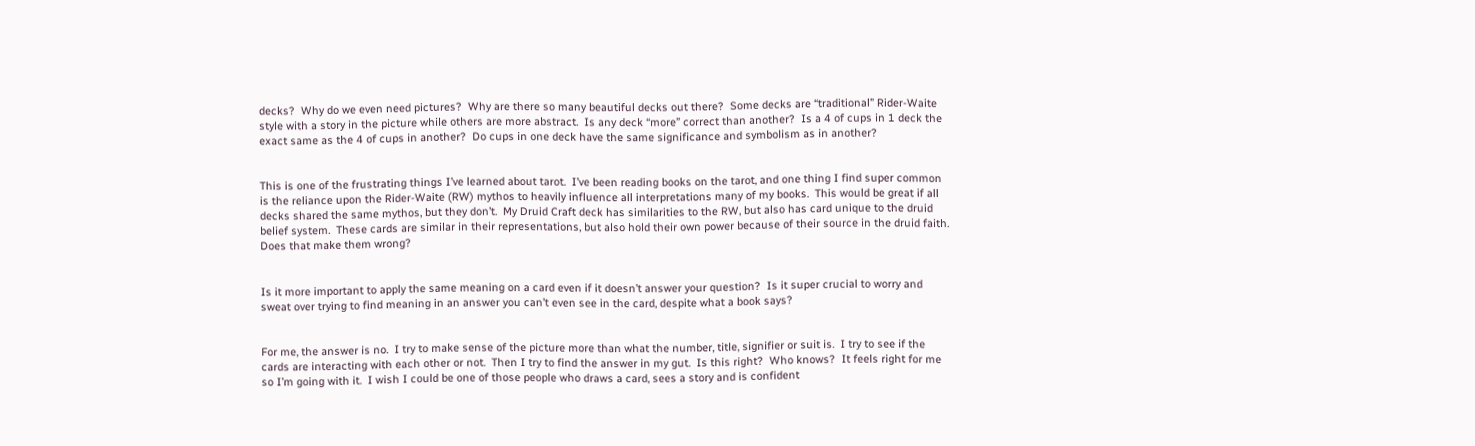decks?  Why do we even need pictures?  Why are there so many beautiful decks out there?  Some decks are “traditional” Rider-Waite style with a story in the picture while others are more abstract.  Is any deck “more” correct than another?  Is a 4 of cups in 1 deck the exact same as the 4 of cups in another?  Do cups in one deck have the same significance and symbolism as in another?


This is one of the frustrating things I’ve learned about tarot.  I’ve been reading books on the tarot, and one thing I find super common is the reliance upon the Rider-Waite (RW) mythos to heavily influence all interpretations many of my books.  This would be great if all decks shared the same mythos, but they don’t.  My Druid Craft deck has similarities to the RW, but also has card unique to the druid belief system.  These cards are similar in their representations, but also hold their own power because of their source in the druid faith.  Does that make them wrong?


Is it more important to apply the same meaning on a card even if it doesn’t answer your question?  Is it super crucial to worry and sweat over trying to find meaning in an answer you can’t even see in the card, despite what a book says?


For me, the answer is no.  I try to make sense of the picture more than what the number, title, signifier or suit is.  I try to see if the cards are interacting with each other or not.  Then I try to find the answer in my gut.  Is this right?  Who knows?  It feels right for me so I’m going with it.  I wish I could be one of those people who draws a card, sees a story and is confident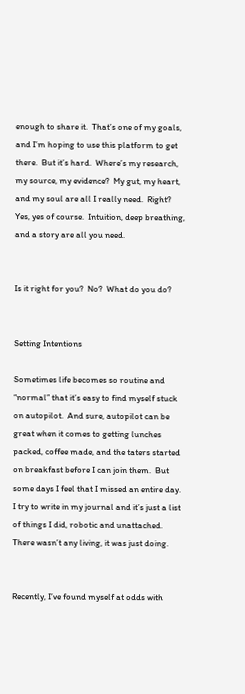enough to share it.  That’s one of my goals, and I’m hoping to use this platform to get there.  But it’s hard.  Where’s my research, my source, my evidence?  My gut, my heart, and my soul are all I really need.  Right?  Yes, yes of course.  Intuition, deep breathing, and a story are all you need.


Is it right for you?  No?  What do you do?


Setting Intentions

Sometimes life becomes so routine and “normal” that it’s easy to find myself stuck on autopilot.  And sure, autopilot can be great when it comes to getting lunches packed, coffee made, and the taters started on breakfast before I can join them.  But some days I feel that I missed an entire day.  I try to write in my journal and it’s just a list of things I did, robotic and unattached.  There wasn’t any living, it was just doing.


Recently, I’ve found myself at odds with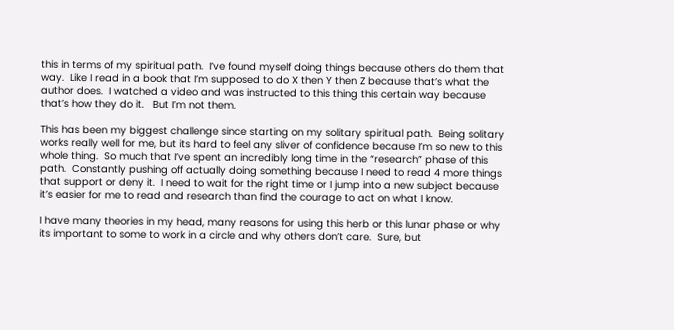this in terms of my spiritual path.  I’ve found myself doing things because others do them that way.  Like I read in a book that I’m supposed to do X then Y then Z because that’s what the author does.  I watched a video and was instructed to this thing this certain way because that’s how they do it.   But I’m not them.

This has been my biggest challenge since starting on my solitary spiritual path.  Being solitary works really well for me, but its hard to feel any sliver of confidence because I’m so new to this whole thing.  So much that I’ve spent an incredibly long time in the “research” phase of this path.  Constantly pushing off actually doing something because I need to read 4 more things that support or deny it.  I need to wait for the right time or I jump into a new subject because it’s easier for me to read and research than find the courage to act on what I know.

I have many theories in my head, many reasons for using this herb or this lunar phase or why its important to some to work in a circle and why others don’t care.  Sure, but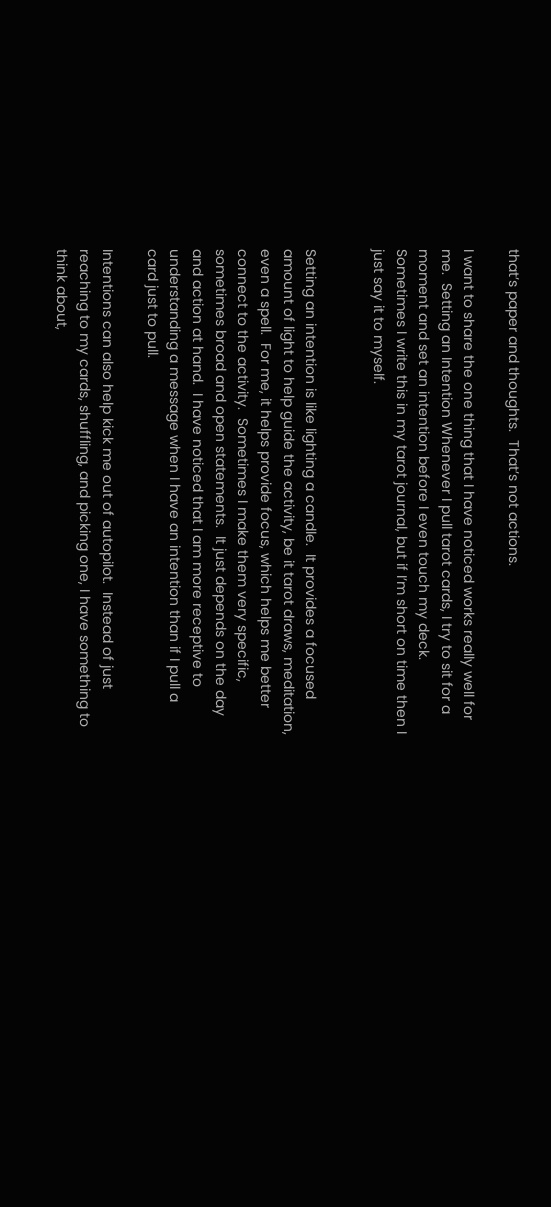that’s paper and thoughts.  That’s not actions.

I want to share the one thing that I have noticed works really well for me.  Setting an Intention Whenever I pull tarot cards, I try to sit for a moment and set an intention before I even touch my deck.  Sometimes I write this in my tarot journal, but if I’m short on time then I just say it to myself.


Setting an intention is like lighting a candle.  It provides a focused amount of light to help guide the activity, be it tarot draws, meditation, even a spell.  For me, it helps provide focus, which helps me better connect to the activity.  Sometimes I make them very specific, sometimes broad and open statements.  It just depends on the day and action at hand.  I have noticed that I am more receptive to understanding a message when I have an intention than if I pull a card just to pull.

Intentions can also help kick me out of autopilot.  Instead of just reaching to my cards, shuffling, and picking one, I have something to think about,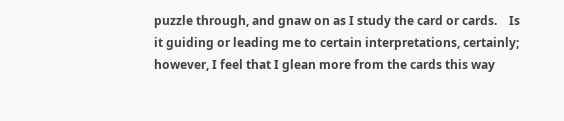puzzle through, and gnaw on as I study the card or cards.    Is it guiding or leading me to certain interpretations, certainly; however, I feel that I glean more from the cards this way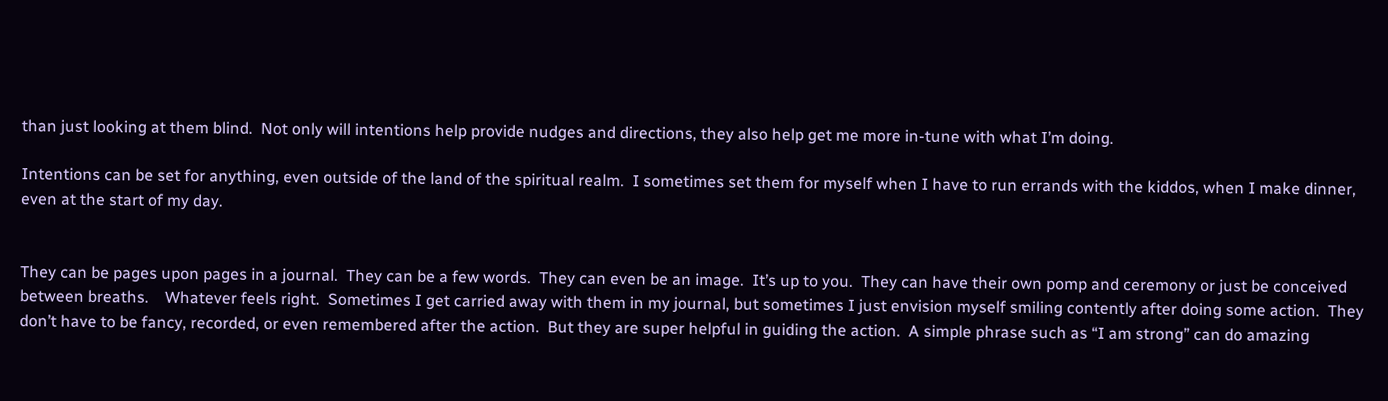than just looking at them blind.  Not only will intentions help provide nudges and directions, they also help get me more in-tune with what I’m doing.

Intentions can be set for anything, even outside of the land of the spiritual realm.  I sometimes set them for myself when I have to run errands with the kiddos, when I make dinner, even at the start of my day.


They can be pages upon pages in a journal.  They can be a few words.  They can even be an image.  It’s up to you.  They can have their own pomp and ceremony or just be conceived between breaths.    Whatever feels right.  Sometimes I get carried away with them in my journal, but sometimes I just envision myself smiling contently after doing some action.  They don’t have to be fancy, recorded, or even remembered after the action.  But they are super helpful in guiding the action.  A simple phrase such as “I am strong” can do amazing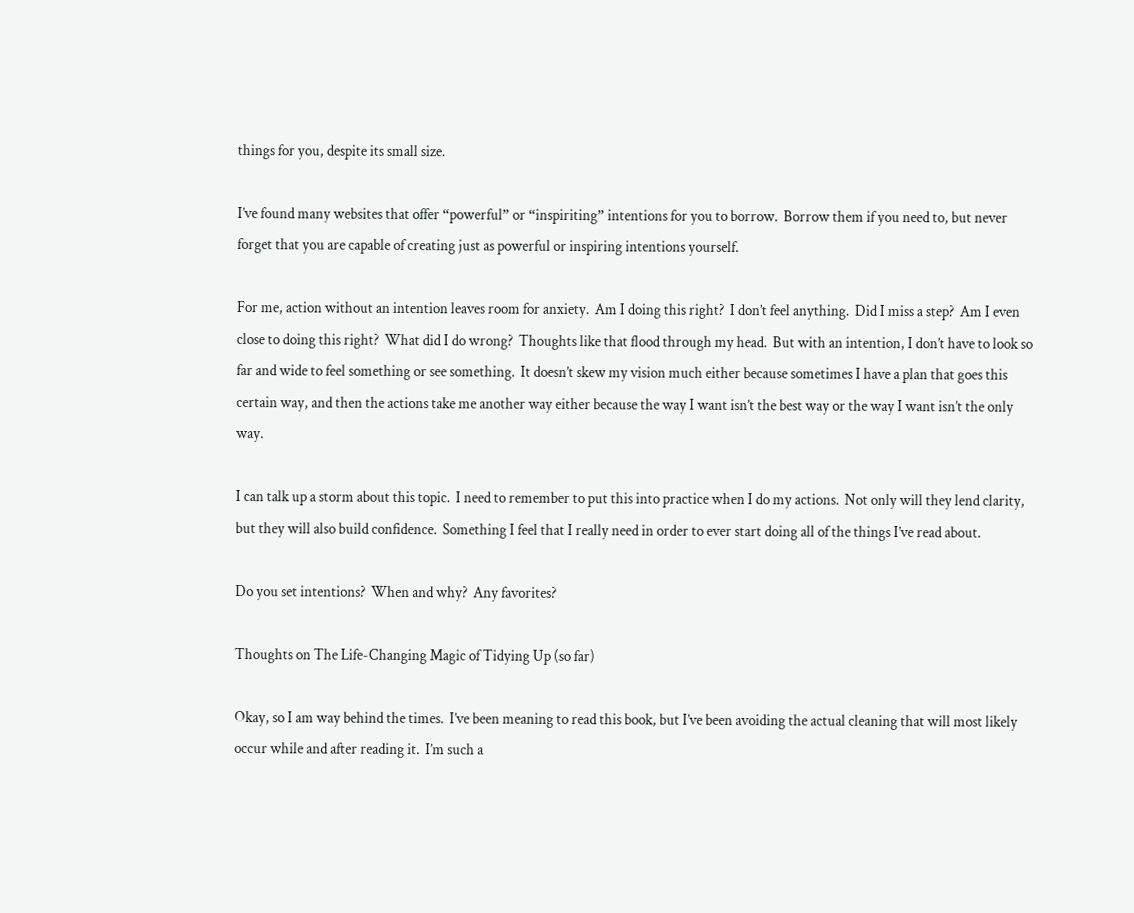things for you, despite its small size.

I’ve found many websites that offer “powerful” or “inspiriting” intentions for you to borrow.  Borrow them if you need to, but never forget that you are capable of creating just as powerful or inspiring intentions yourself.

For me, action without an intention leaves room for anxiety.  Am I doing this right?  I don’t feel anything.  Did I miss a step?  Am I even close to doing this right?  What did I do wrong?  Thoughts like that flood through my head.  But with an intention, I don’t have to look so far and wide to feel something or see something.  It doesn’t skew my vision much either because sometimes I have a plan that goes this certain way, and then the actions take me another way either because the way I want isn’t the best way or the way I want isn’t the only way.

I can talk up a storm about this topic.  I need to remember to put this into practice when I do my actions.  Not only will they lend clarity, but they will also build confidence.  Something I feel that I really need in order to ever start doing all of the things I’ve read about.

Do you set intentions?  When and why?  Any favorites?

Thoughts on The Life-Changing Magic of Tidying Up (so far)

Okay, so I am way behind the times.  I’ve been meaning to read this book, but I’ve been avoiding the actual cleaning that will most likely occur while and after reading it.  I’m such a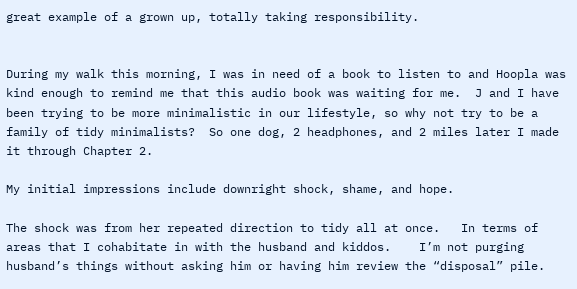great example of a grown up, totally taking responsibility.


During my walk this morning, I was in need of a book to listen to and Hoopla was kind enough to remind me that this audio book was waiting for me.  J and I have been trying to be more minimalistic in our lifestyle, so why not try to be a family of tidy minimalists?  So one dog, 2 headphones, and 2 miles later I made it through Chapter 2.

My initial impressions include downright shock, shame, and hope.

The shock was from her repeated direction to tidy all at once.   In terms of areas that I cohabitate in with the husband and kiddos.    I’m not purging husband’s things without asking him or having him review the “disposal” pile.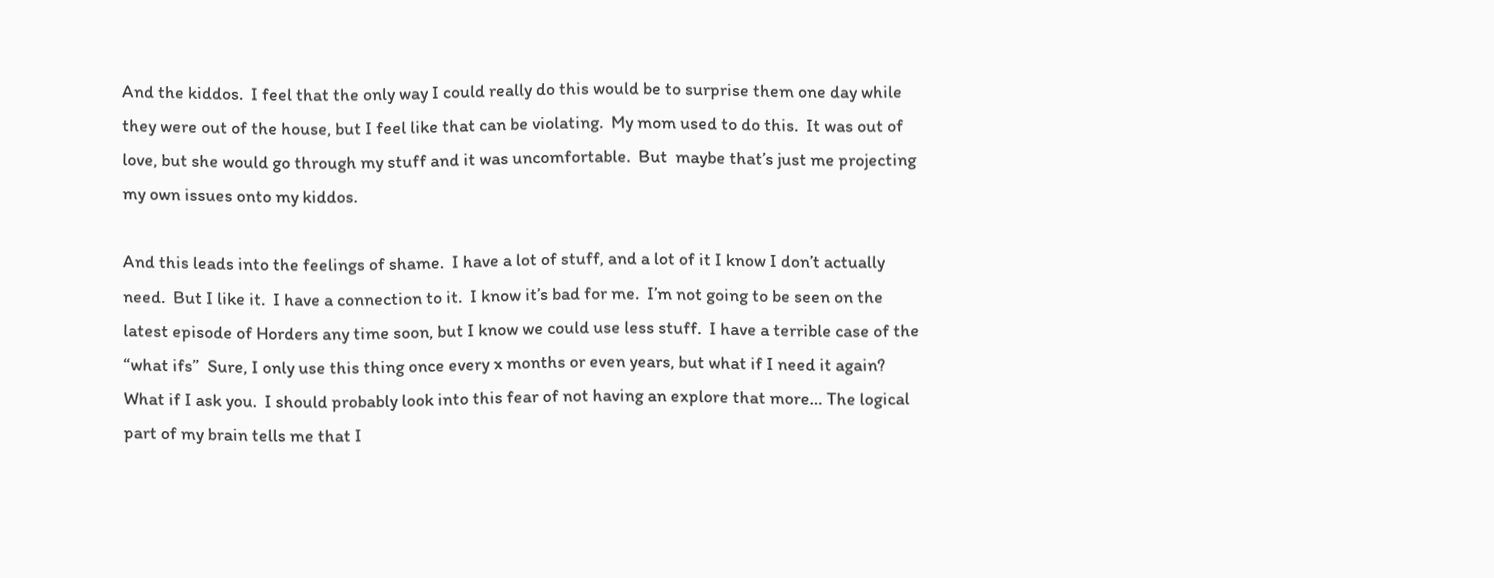And the kiddos.  I feel that the only way I could really do this would be to surprise them one day while they were out of the house, but I feel like that can be violating.  My mom used to do this.  It was out of love, but she would go through my stuff and it was uncomfortable.  But  maybe that’s just me projecting my own issues onto my kiddos.

And this leads into the feelings of shame.  I have a lot of stuff, and a lot of it I know I don’t actually need.  But I like it.  I have a connection to it.  I know it’s bad for me.  I’m not going to be seen on the latest episode of Horders any time soon, but I know we could use less stuff.  I have a terrible case of the “what ifs”  Sure, I only use this thing once every x months or even years, but what if I need it again?  What if I ask you.  I should probably look into this fear of not having an explore that more… The logical part of my brain tells me that I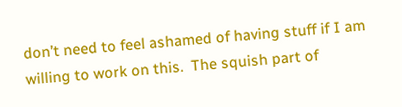don’t need to feel ashamed of having stuff if I am willing to work on this.  The squish part of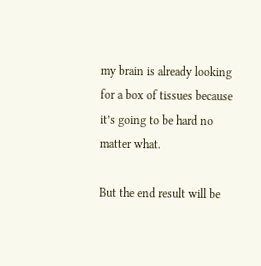my brain is already looking for a box of tissues because it’s going to be hard no matter what.

But the end result will be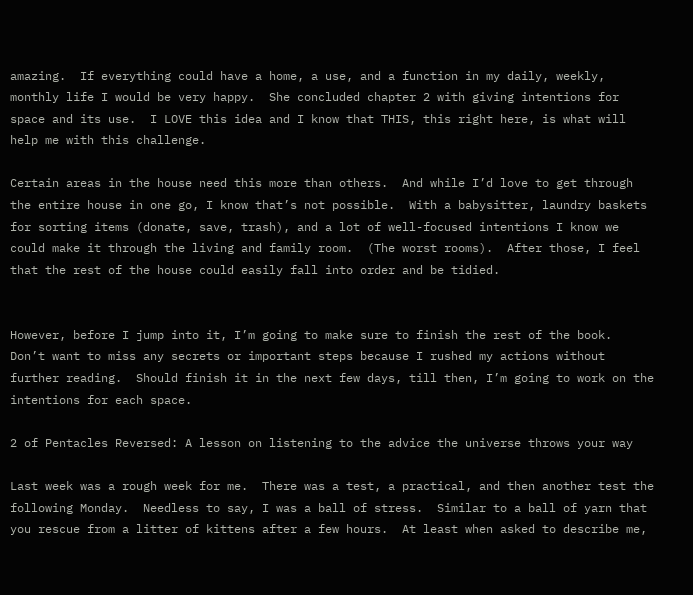amazing.  If everything could have a home, a use, and a function in my daily, weekly, monthly life I would be very happy.  She concluded chapter 2 with giving intentions for space and its use.  I LOVE this idea and I know that THIS, this right here, is what will help me with this challenge.

Certain areas in the house need this more than others.  And while I’d love to get through the entire house in one go, I know that’s not possible.  With a babysitter, laundry baskets for sorting items (donate, save, trash), and a lot of well-focused intentions I know we could make it through the living and family room.  (The worst rooms).  After those, I feel that the rest of the house could easily fall into order and be tidied.


However, before I jump into it, I’m going to make sure to finish the rest of the book.  Don’t want to miss any secrets or important steps because I rushed my actions without further reading.  Should finish it in the next few days, till then, I’m going to work on the intentions for each space.

2 of Pentacles Reversed: A lesson on listening to the advice the universe throws your way

Last week was a rough week for me.  There was a test, a practical, and then another test the following Monday.  Needless to say, I was a ball of stress.  Similar to a ball of yarn that you rescue from a litter of kittens after a few hours.  At least when asked to describe me,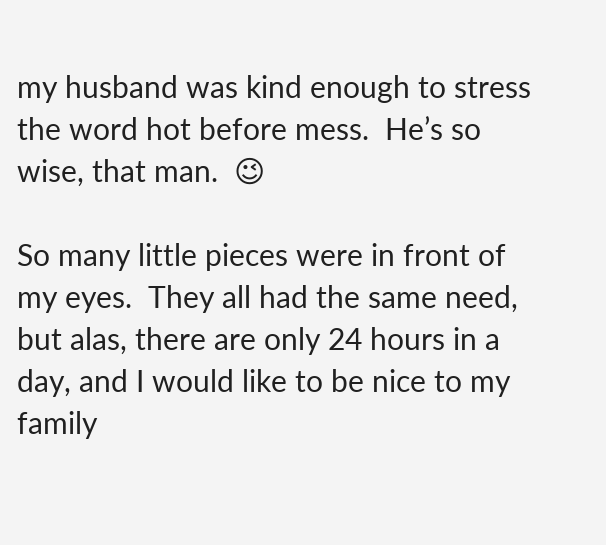my husband was kind enough to stress the word hot before mess.  He’s so wise, that man.  😉

So many little pieces were in front of my eyes.  They all had the same need, but alas, there are only 24 hours in a day, and I would like to be nice to my family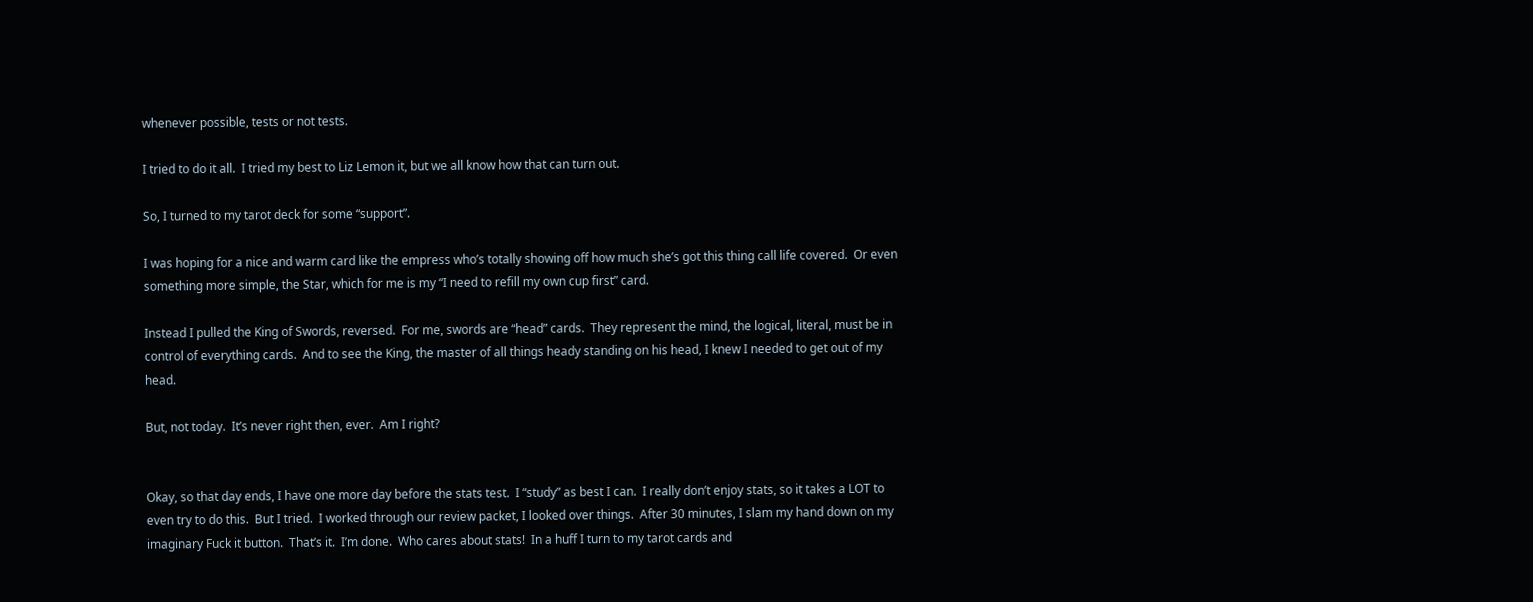whenever possible, tests or not tests.

I tried to do it all.  I tried my best to Liz Lemon it, but we all know how that can turn out.

So, I turned to my tarot deck for some “support”.

I was hoping for a nice and warm card like the empress who’s totally showing off how much she’s got this thing call life covered.  Or even something more simple, the Star, which for me is my “I need to refill my own cup first” card.

Instead I pulled the King of Swords, reversed.  For me, swords are “head” cards.  They represent the mind, the logical, literal, must be in control of everything cards.  And to see the King, the master of all things heady standing on his head, I knew I needed to get out of my head.

But, not today.  It’s never right then, ever.  Am I right?


Okay, so that day ends, I have one more day before the stats test.  I “study” as best I can.  I really don’t enjoy stats, so it takes a LOT to even try to do this.  But I tried.  I worked through our review packet, I looked over things.  After 30 minutes, I slam my hand down on my imaginary Fuck it button.  That’s it.  I’m done.  Who cares about stats!  In a huff I turn to my tarot cards and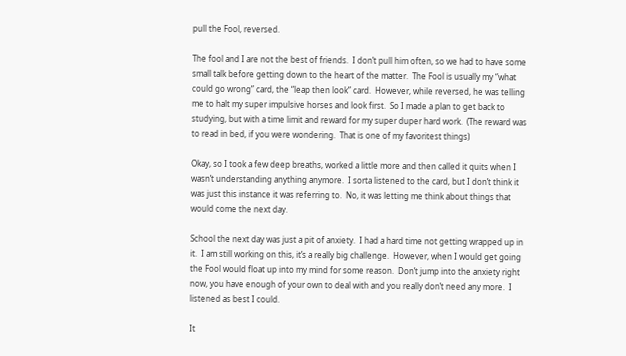pull the Fool, reversed.

The fool and I are not the best of friends.  I don’t pull him often, so we had to have some small talk before getting down to the heart of the matter.  The Fool is usually my “what could go wrong” card, the “leap then look” card.  However, while reversed, he was telling me to halt my super impulsive horses and look first.  So I made a plan to get back to studying, but with a time limit and reward for my super duper hard work.  (The reward was to read in bed, if you were wondering.  That is one of my favoritest things)

Okay, so I took a few deep breaths, worked a little more and then called it quits when I wasn’t understanding anything anymore.  I sorta listened to the card, but I don’t think it was just this instance it was referring to.  No, it was letting me think about things that would come the next day.

School the next day was just a pit of anxiety.  I had a hard time not getting wrapped up in it.  I am still working on this, it’s a really big challenge.  However, when I would get going the Fool would float up into my mind for some reason.  Don’t jump into the anxiety right now, you have enough of your own to deal with and you really don’t need any more.  I listened as best I could.

It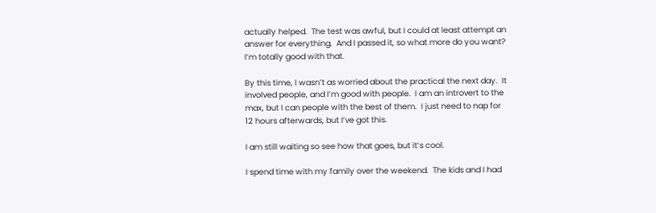actually helped.  The test was awful, but I could at least attempt an answer for everything.  And I passed it, so what more do you want?  I’m totally good with that.

By this time, I wasn’t as worried about the practical the next day.  It involved people, and I’m good with people.  I am an introvert to the max, but I can people with the best of them.  I just need to nap for 12 hours afterwards, but I’ve got this.

I am still waiting so see how that goes, but it’s cool.

I spend time with my family over the weekend.  The kids and I had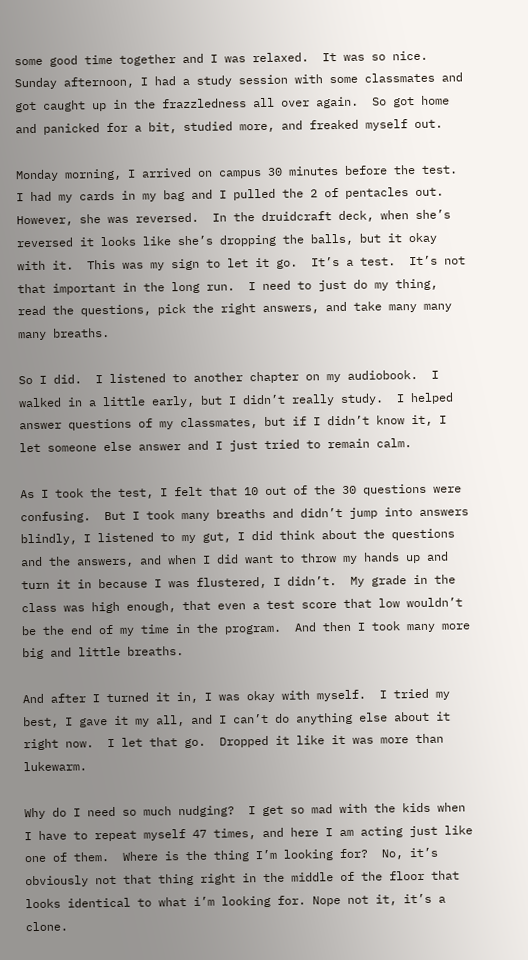some good time together and I was relaxed.  It was so nice.  Sunday afternoon, I had a study session with some classmates and got caught up in the frazzledness all over again.  So got home and panicked for a bit, studied more, and freaked myself out.

Monday morning, I arrived on campus 30 minutes before the test.  I had my cards in my bag and I pulled the 2 of pentacles out.  However, she was reversed.  In the druidcraft deck, when she’s reversed it looks like she’s dropping the balls, but it okay with it.  This was my sign to let it go.  It’s a test.  It’s not that important in the long run.  I need to just do my thing, read the questions, pick the right answers, and take many many many breaths.

So I did.  I listened to another chapter on my audiobook.  I walked in a little early, but I didn’t really study.  I helped answer questions of my classmates, but if I didn’t know it, I let someone else answer and I just tried to remain calm.

As I took the test, I felt that 10 out of the 30 questions were confusing.  But I took many breaths and didn’t jump into answers blindly, I listened to my gut, I did think about the questions and the answers, and when I did want to throw my hands up and turn it in because I was flustered, I didn’t.  My grade in the class was high enough, that even a test score that low wouldn’t be the end of my time in the program.  And then I took many more big and little breaths.

And after I turned it in, I was okay with myself.  I tried my best, I gave it my all, and I can’t do anything else about it right now.  I let that go.  Dropped it like it was more than lukewarm.

Why do I need so much nudging?  I get so mad with the kids when I have to repeat myself 47 times, and here I am acting just like one of them.  Where is the thing I’m looking for?  No, it’s obviously not that thing right in the middle of the floor that looks identical to what i’m looking for. Nope not it, it’s a clone.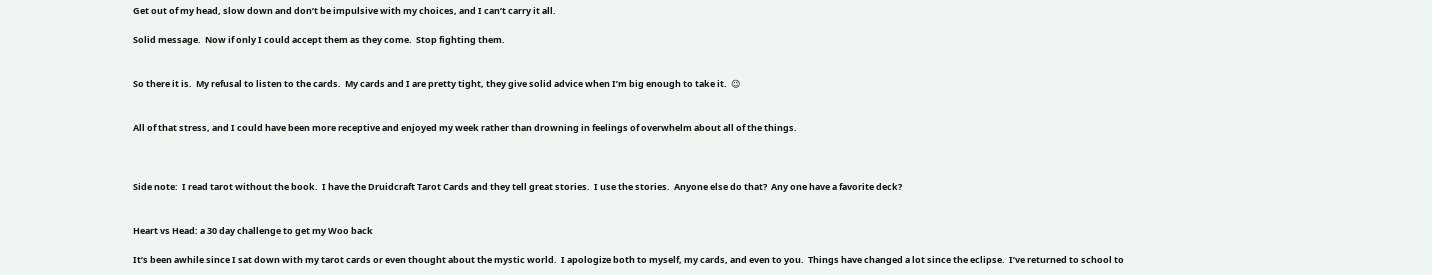Get out of my head, slow down and don’t be impulsive with my choices, and I can’t carry it all.

Solid message.  Now if only I could accept them as they come.  Stop fighting them.


So there it is.  My refusal to listen to the cards.  My cards and I are pretty tight, they give solid advice when I’m big enough to take it.  😉


All of that stress, and I could have been more receptive and enjoyed my week rather than drowning in feelings of overwhelm about all of the things.



Side note:  I read tarot without the book.  I have the Druidcraft Tarot Cards and they tell great stories.  I use the stories.  Anyone else do that?  Any one have a favorite deck?


Heart vs Head: a 30 day challenge to get my Woo back

It’s been awhile since I sat down with my tarot cards or even thought about the mystic world.  I apologize both to myself, my cards, and even to you.  Things have changed a lot since the eclipse.  I’ve returned to school to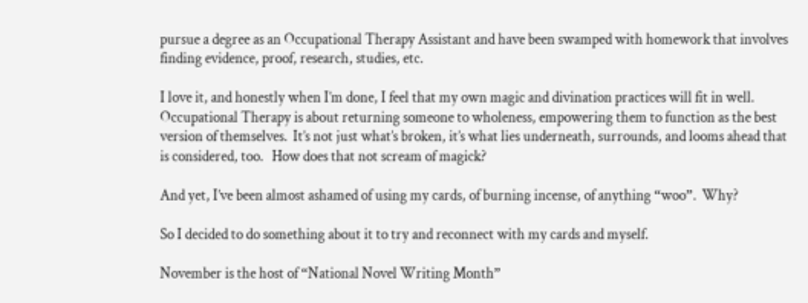pursue a degree as an Occupational Therapy Assistant and have been swamped with homework that involves finding evidence, proof, research, studies, etc.

I love it, and honestly when I’m done, I feel that my own magic and divination practices will fit in well.  Occupational Therapy is about returning someone to wholeness, empowering them to function as the best version of themselves.  It’s not just what’s broken, it’s what lies underneath, surrounds, and looms ahead that is considered, too.   How does that not scream of magick?

And yet, I’ve been almost ashamed of using my cards, of burning incense, of anything “woo”.  Why?

So I decided to do something about it to try and reconnect with my cards and myself.

November is the host of “National Novel Writing Month”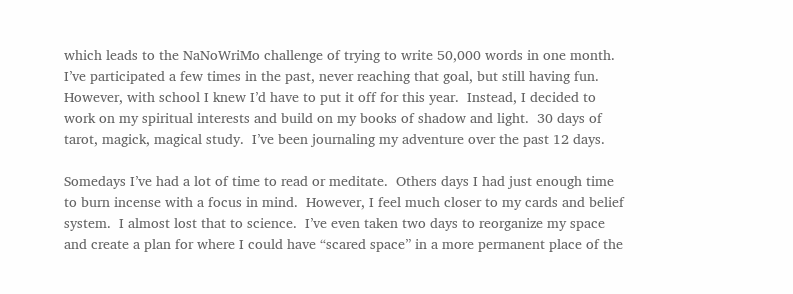which leads to the NaNoWriMo challenge of trying to write 50,000 words in one month.  I’ve participated a few times in the past, never reaching that goal, but still having fun.   However, with school I knew I’d have to put it off for this year.  Instead, I decided to work on my spiritual interests and build on my books of shadow and light.  30 days of tarot, magick, magical study.  I’ve been journaling my adventure over the past 12 days.

Somedays I’ve had a lot of time to read or meditate.  Others days I had just enough time to burn incense with a focus in mind.  However, I feel much closer to my cards and belief system.  I almost lost that to science.  I’ve even taken two days to reorganize my space and create a plan for where I could have “scared space” in a more permanent place of the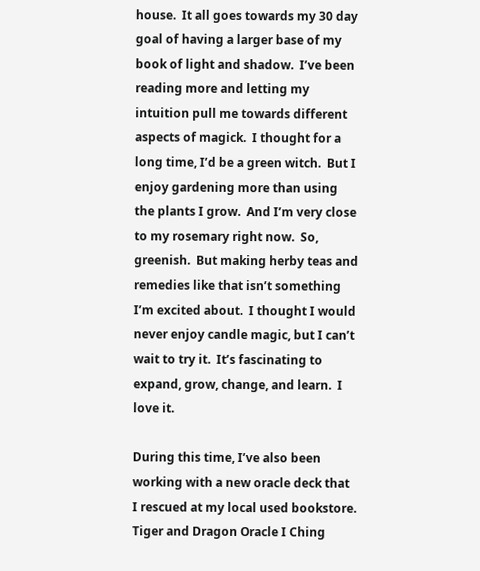house.  It all goes towards my 30 day goal of having a larger base of my book of light and shadow.  I’ve been reading more and letting my intuition pull me towards different aspects of magick.  I thought for a long time, I’d be a green witch.  But I enjoy gardening more than using the plants I grow.  And I’m very close to my rosemary right now.  So, greenish.  But making herby teas and remedies like that isn’t something I’m excited about.  I thought I would never enjoy candle magic, but I can’t wait to try it.  It’s fascinating to expand, grow, change, and learn.  I love it.

During this time, I’ve also been working with a new oracle deck that I rescued at my local used bookstore.  Tiger and Dragon Oracle I Ching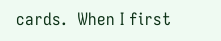cards.  When I first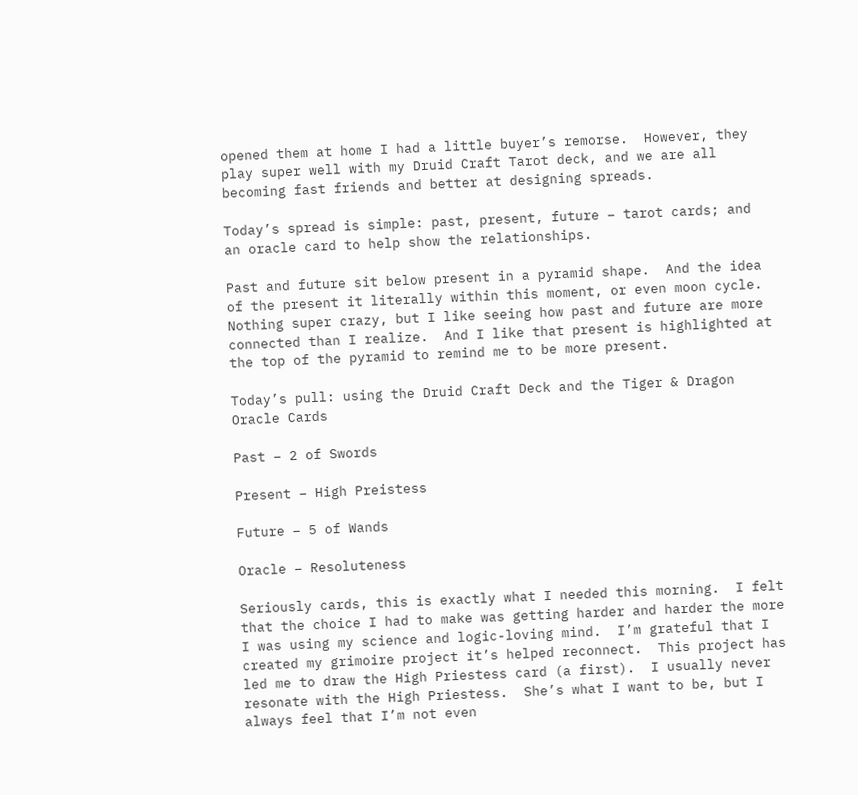opened them at home I had a little buyer’s remorse.  However, they play super well with my Druid Craft Tarot deck, and we are all becoming fast friends and better at designing spreads.

Today’s spread is simple: past, present, future – tarot cards; and an oracle card to help show the relationships.

Past and future sit below present in a pyramid shape.  And the idea of the present it literally within this moment, or even moon cycle.  Nothing super crazy, but I like seeing how past and future are more connected than I realize.  And I like that present is highlighted at the top of the pyramid to remind me to be more present.

Today’s pull: using the Druid Craft Deck and the Tiger & Dragon Oracle Cards

Past – 2 of Swords

Present – High Preistess

Future – 5 of Wands

Oracle – Resoluteness

Seriously cards, this is exactly what I needed this morning.  I felt that the choice I had to make was getting harder and harder the more I was using my science and logic-loving mind.  I’m grateful that I created my grimoire project it’s helped reconnect.  This project has led me to draw the High Priestess card (a first).  I usually never resonate with the High Priestess.  She’s what I want to be, but I always feel that I’m not even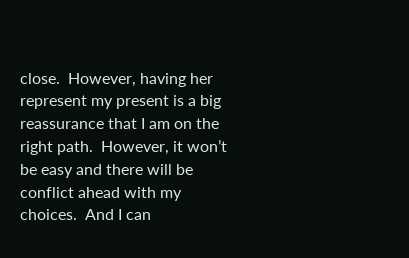close.  However, having her represent my present is a big reassurance that I am on the right path.  However, it won’t be easy and there will be conflict ahead with my choices.  And I can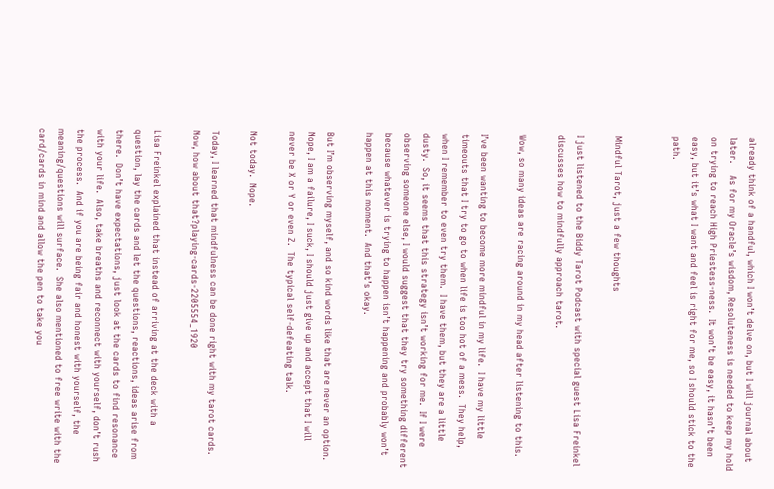already think of a handful, which I won’t delve on, but I will journal about later.    As for my Oracle’s wisdom, Resoluteness is needed to keep my hold on trying to reach High Priestess-ness.  It won’t be easy, it hasn’t been easy, but it’s what I want and feel is right for me, so I should stick to the path.


Mindful Tarot, just a few thoughts

I just listened to the Biddy Tarot Podcast with special guest Lisa Freinkel discusses how to mindfully approach tarot.

Wow, so many ideas are racing around in my head after listening to this.

I’ve been wanting to become more mindful in my life.  I have my little timeouts that I try to go to when life is too hot of a mess.  They help, when I remember to even try them.  I have them, but they are a little dusty.  So, it seems that this strategy isn’t working for me.  If I were observing someone else, I would suggest that they try something different because whatever is trying to happen isn’t happening and probably won’t happen at this moment.  And that’s okay.

But I’m observing myself, and so kind words like that are never an option.  Nope, I am a failure, I suck, I should just give up and accept that I will never be X or Y or even Z.  The typical self-defeating talk.

Not today.  Nope.

Today, I learned that mindfulness can be done right with my tarot cards.  Now, how about that?playing-cards-2205554_1920

Lisa Freinkel explained that instead of arriving at the deck with a question, lay the cards and let the questions, reactions, ideas arise from there.  Don’t have expectations, just look at the cards to find resonance with your life.  Also, take breaths and reconnect with yourself, don’t rush the process.  And if you are being fair and honest with yourself, the meaning/questions will surface.  She also mentioned to free write with the card/cards in mind and allow the pen to take you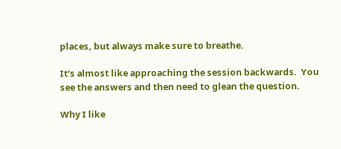places, but always make sure to breathe.

It’s almost like approaching the session backwards.  You see the answers and then need to glean the question.

Why I like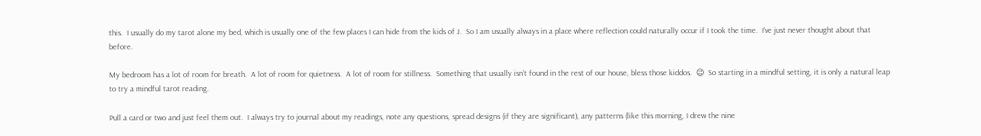this.  I usually do my tarot alone my bed, which is usually one of the few places I can hide from the kids of J.  So I am usually always in a place where reflection could naturally occur if I took the time.  I’ve just never thought about that before.

My bedroom has a lot of room for breath.  A lot of room for quietness.  A lot of room for stillness.  Something that usually isn’t found in the rest of our house, bless those kiddos.  😉  So starting in a mindful setting, it is only a natural leap to try a mindful tarot reading.

Pull a card or two and just feel them out.  I always try to journal about my readings, note any questions, spread designs (if they are significant), any patterns (like this morning, I drew the nine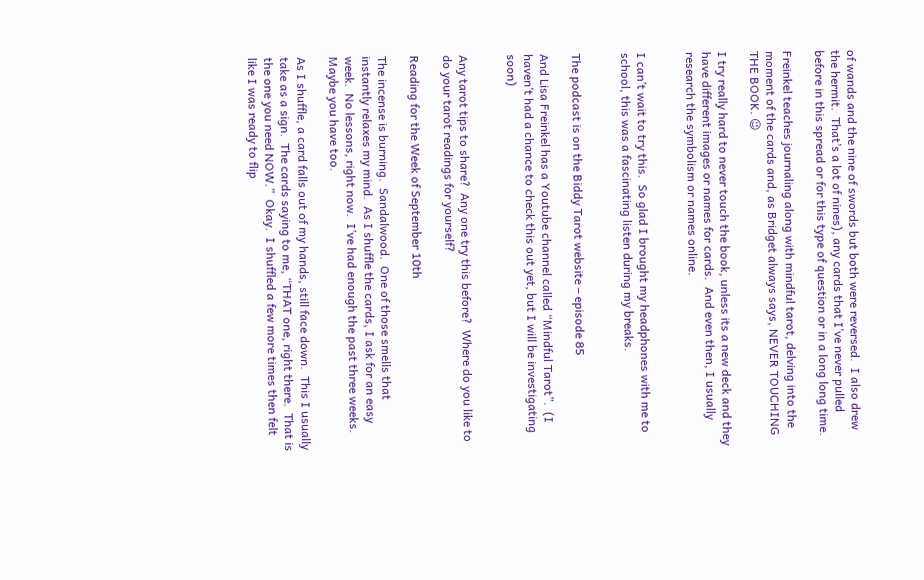of wands and the nine of swords but both were reversed.  I also drew the hermit.  That’s a lot of nines), any cards that I’ve never pulled before in this spread or for this type of question or in a long long time.

Freinkel teaches journaling along with mindful tarot, delving into the moment of the cards and, as Bridget always says, NEVER TOUCHING THE BOOK. 😉

I try really hard to never touch the book, unless its a new deck and they have different images or names for cards.  And even then, I usually research the symbolism or names online.


I can’t wait to try this.  So glad I brought my headphones with me to school, this was a fascinating listen during my breaks.


The podcast is on the Biddy Tarot website – episode 85

And Lisa Freinkel has a Youtube channel called “Mindful Tarot”.  (I haven’t had a chance to check this out yet, but I will be investigating soon)


Any tarot tips to share?  Any one try this before?  Where do you like to do your tarot readings for yourself?

Reading for the Week of September 10th

The incense is burning.  Sandalwood.  One of those smells that instantly relaxes my mind.  As I shuffle the cards, I ask for an easy week.  No lessons, right now.  I’ve had enough the past three weeks.  Maybe you have too.

As I shuffle, a card falls out of my hands, still face down.  This I usually take as a sign.  The cards saying to me, “THAT one, right there.  That is the one you need NOW.”  Okay.  I shuffled a few more times then felt like I was ready to flip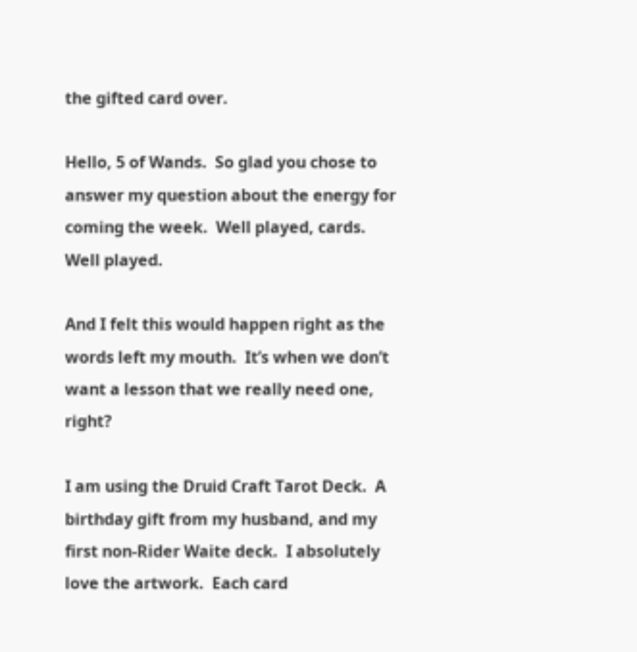the gifted card over.

Hello, 5 of Wands.  So glad you chose to answer my question about the energy for coming the week.  Well played, cards.  Well played.

And I felt this would happen right as the words left my mouth.  It’s when we don’t want a lesson that we really need one, right?

I am using the Druid Craft Tarot Deck.  A birthday gift from my husband, and my first non-Rider Waite deck.  I absolutely love the artwork.  Each card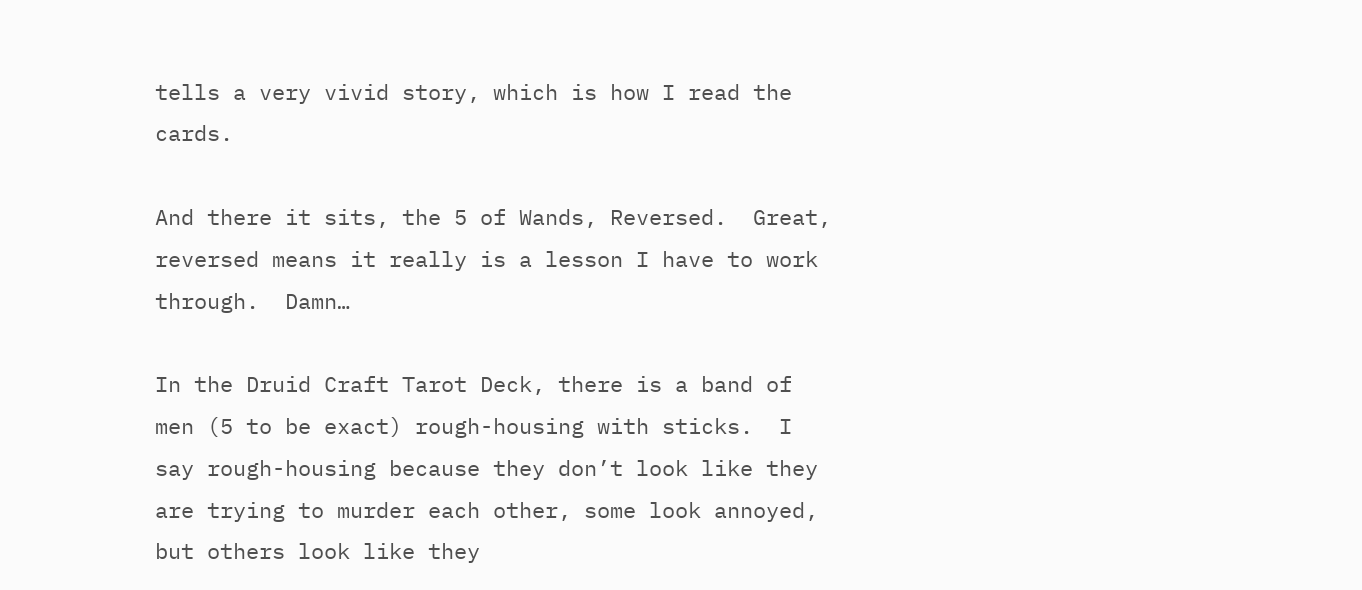tells a very vivid story, which is how I read the cards.

And there it sits, the 5 of Wands, Reversed.  Great, reversed means it really is a lesson I have to work through.  Damn…

In the Druid Craft Tarot Deck, there is a band of men (5 to be exact) rough-housing with sticks.  I say rough-housing because they don’t look like they are trying to murder each other, some look annoyed, but others look like they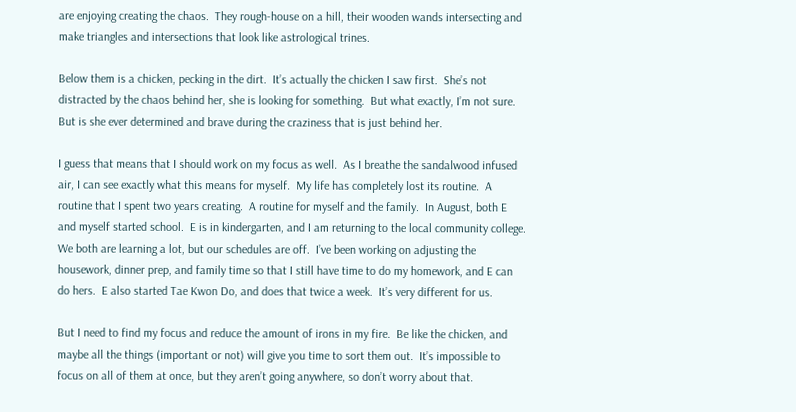are enjoying creating the chaos.  They rough-house on a hill, their wooden wands intersecting and make triangles and intersections that look like astrological trines.

Below them is a chicken, pecking in the dirt.  It’s actually the chicken I saw first.  She’s not distracted by the chaos behind her, she is looking for something.  But what exactly, I’m not sure.  But is she ever determined and brave during the craziness that is just behind her.

I guess that means that I should work on my focus as well.  As I breathe the sandalwood infused air, I can see exactly what this means for myself.  My life has completely lost its routine.  A routine that I spent two years creating.  A routine for myself and the family.  In August, both E and myself started school.  E is in kindergarten, and I am returning to the local community college.  We both are learning a lot, but our schedules are off.  I’ve been working on adjusting the housework, dinner prep, and family time so that I still have time to do my homework, and E can do hers.  E also started Tae Kwon Do, and does that twice a week.  It’s very different for us.

But I need to find my focus and reduce the amount of irons in my fire.  Be like the chicken, and maybe all the things (important or not) will give you time to sort them out.  It’s impossible to focus on all of them at once, but they aren’t going anywhere, so don’t worry about that.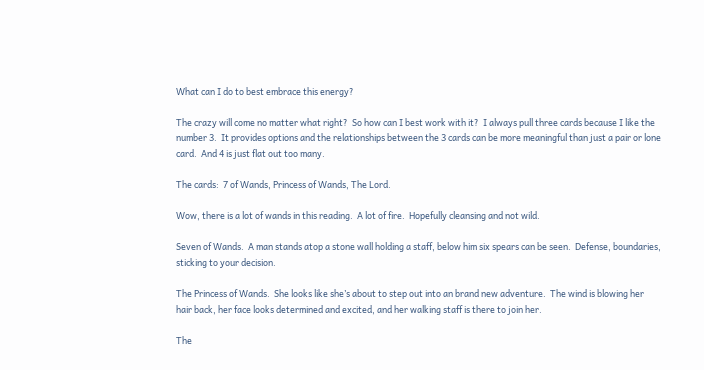What can I do to best embrace this energy?

The crazy will come no matter what right?  So how can I best work with it?  I always pull three cards because I like the number 3.  It provides options and the relationships between the 3 cards can be more meaningful than just a pair or lone card.  And 4 is just flat out too many.

The cards:  7 of Wands, Princess of Wands, The Lord.

Wow, there is a lot of wands in this reading.  A lot of fire.  Hopefully cleansing and not wild.

Seven of Wands.  A man stands atop a stone wall holding a staff, below him six spears can be seen.  Defense, boundaries, sticking to your decision.

The Princess of Wands.  She looks like she’s about to step out into an brand new adventure.  The wind is blowing her hair back, her face looks determined and excited, and her walking staff is there to join her.

The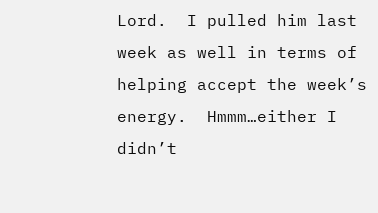Lord.  I pulled him last week as well in terms of helping accept the week’s energy.  Hmmm…either I didn’t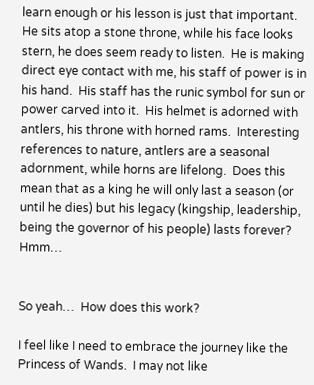learn enough or his lesson is just that important.  He sits atop a stone throne, while his face looks stern, he does seem ready to listen.  He is making direct eye contact with me, his staff of power is in his hand.  His staff has the runic symbol for sun or power carved into it.  His helmet is adorned with antlers, his throne with horned rams.  Interesting references to nature, antlers are a seasonal adornment, while horns are lifelong.  Does this mean that as a king he will only last a season (or until he dies) but his legacy (kingship, leadership, being the governor of his people) lasts forever?  Hmm…


So yeah…  How does this work?

I feel like I need to embrace the journey like the Princess of Wands.  I may not like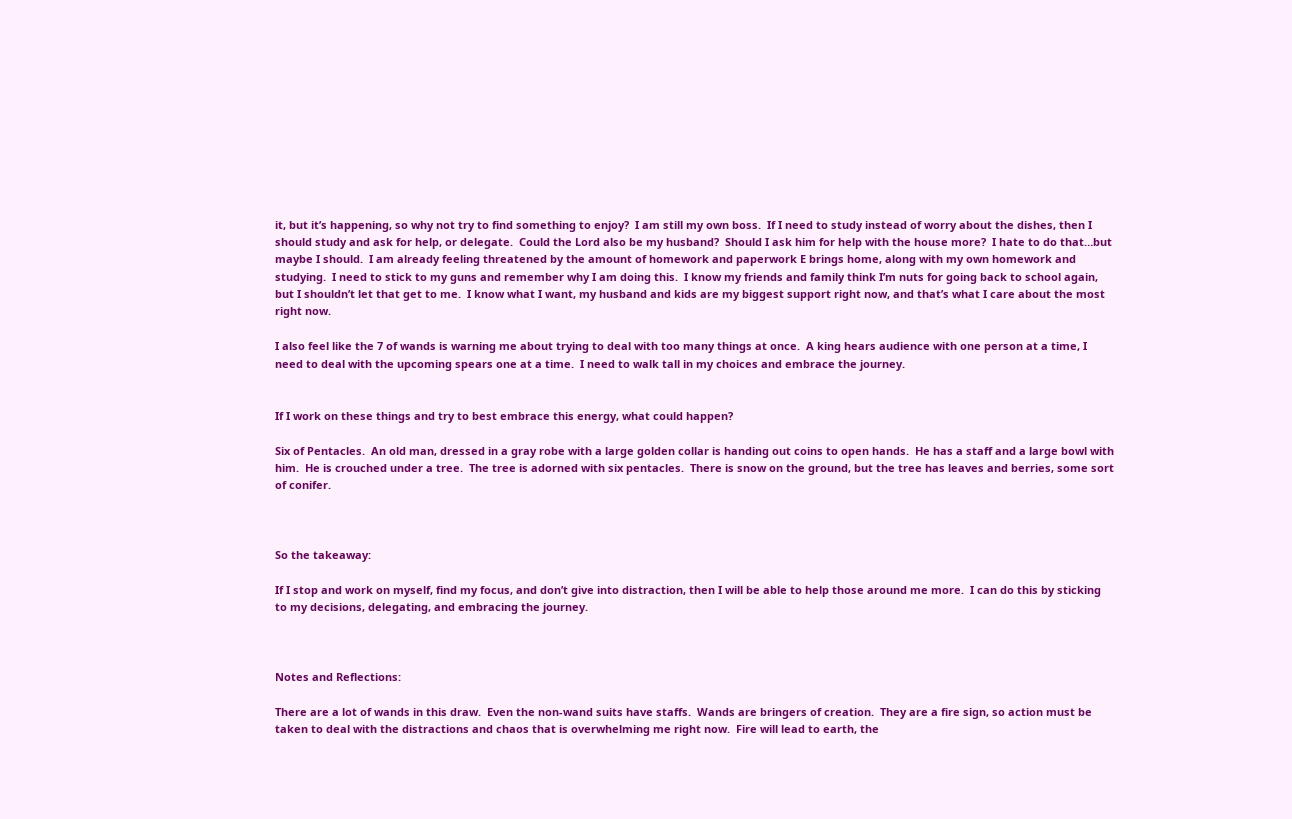it, but it’s happening, so why not try to find something to enjoy?  I am still my own boss.  If I need to study instead of worry about the dishes, then I should study and ask for help, or delegate.  Could the Lord also be my husband?  Should I ask him for help with the house more?  I hate to do that…but maybe I should.  I am already feeling threatened by the amount of homework and paperwork E brings home, along with my own homework and studying.  I need to stick to my guns and remember why I am doing this.  I know my friends and family think I’m nuts for going back to school again, but I shouldn’t let that get to me.  I know what I want, my husband and kids are my biggest support right now, and that’s what I care about the most right now.

I also feel like the 7 of wands is warning me about trying to deal with too many things at once.  A king hears audience with one person at a time, I need to deal with the upcoming spears one at a time.  I need to walk tall in my choices and embrace the journey.


If I work on these things and try to best embrace this energy, what could happen?

Six of Pentacles.  An old man, dressed in a gray robe with a large golden collar is handing out coins to open hands.  He has a staff and a large bowl with him.  He is crouched under a tree.  The tree is adorned with six pentacles.  There is snow on the ground, but the tree has leaves and berries, some sort of conifer.



So the takeaway:

If I stop and work on myself, find my focus, and don’t give into distraction, then I will be able to help those around me more.  I can do this by sticking to my decisions, delegating, and embracing the journey.



Notes and Reflections:

There are a lot of wands in this draw.  Even the non-wand suits have staffs.  Wands are bringers of creation.  They are a fire sign, so action must be taken to deal with the distractions and chaos that is overwhelming me right now.  Fire will lead to earth, the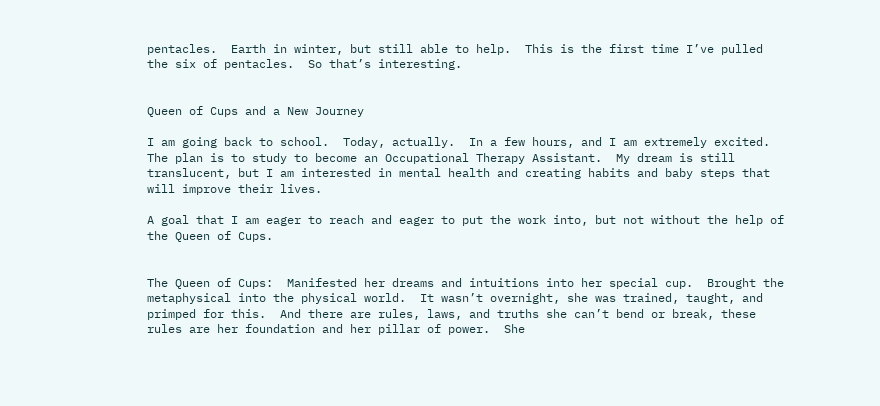pentacles.  Earth in winter, but still able to help.  This is the first time I’ve pulled the six of pentacles.  So that’s interesting.


Queen of Cups and a New Journey

I am going back to school.  Today, actually.  In a few hours, and I am extremely excited.  The plan is to study to become an Occupational Therapy Assistant.  My dream is still translucent, but I am interested in mental health and creating habits and baby steps that will improve their lives.

A goal that I am eager to reach and eager to put the work into, but not without the help of the Queen of Cups.


The Queen of Cups:  Manifested her dreams and intuitions into her special cup.  Brought the metaphysical into the physical world.  It wasn’t overnight, she was trained, taught, and primped for this.  And there are rules, laws, and truths she can’t bend or break, these rules are her foundation and her pillar of power.  She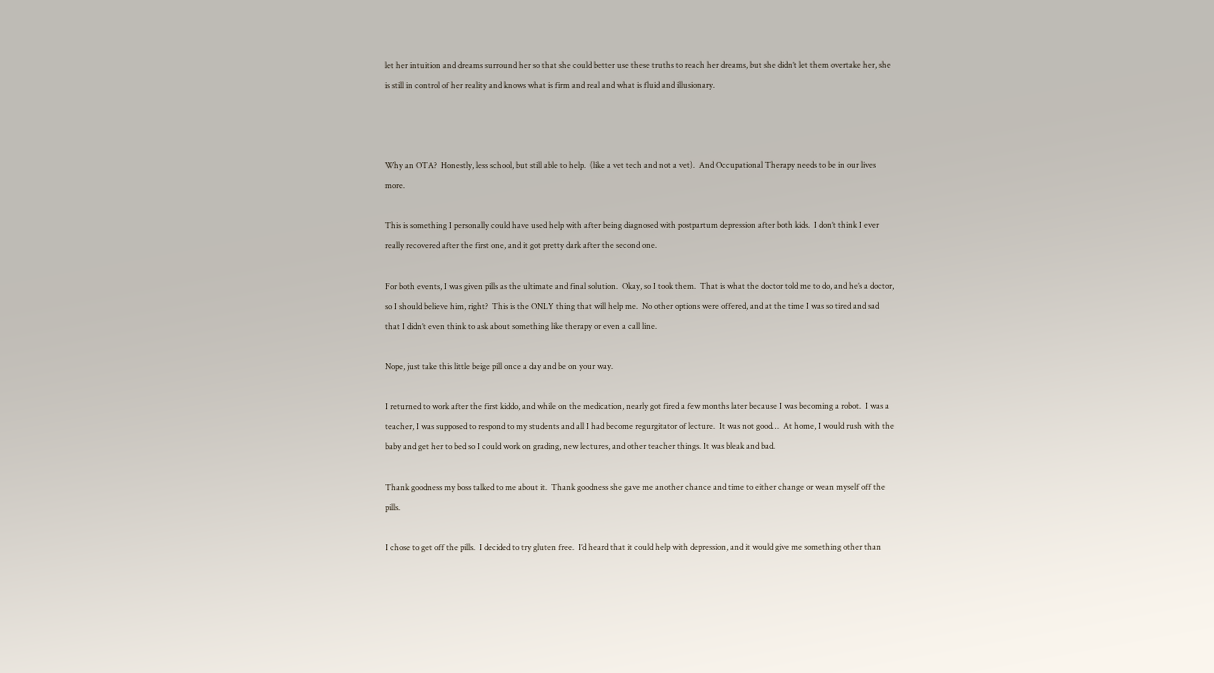let her intuition and dreams surround her so that she could better use these truths to reach her dreams, but she didn’t let them overtake her, she is still in control of her reality and knows what is firm and real and what is fluid and illusionary.



Why an OTA?  Honestly, less school, but still able to help.  (like a vet tech and not a vet).  And Occupational Therapy needs to be in our lives more.

This is something I personally could have used help with after being diagnosed with postpartum depression after both kids.  I don’t think I ever really recovered after the first one, and it got pretty dark after the second one.

For both events, I was given pills as the ultimate and final solution.  Okay, so I took them.  That is what the doctor told me to do, and he’s a doctor, so I should believe him, right?  This is the ONLY thing that will help me.  No other options were offered, and at the time I was so tired and sad that I didn’t even think to ask about something like therapy or even a call line.

Nope, just take this little beige pill once a day and be on your way.

I returned to work after the first kiddo, and while on the medication, nearly got fired a few months later because I was becoming a robot.  I was a teacher, I was supposed to respond to my students and all I had become regurgitator of lecture.  It was not good…  At home, I would rush with the baby and get her to bed so I could work on grading, new lectures, and other teacher things. It was bleak and bad.

Thank goodness my boss talked to me about it.  Thank goodness she gave me another chance and time to either change or wean myself off the pills.

I chose to get off the pills.  I decided to try gluten free.  I’d heard that it could help with depression, and it would give me something other than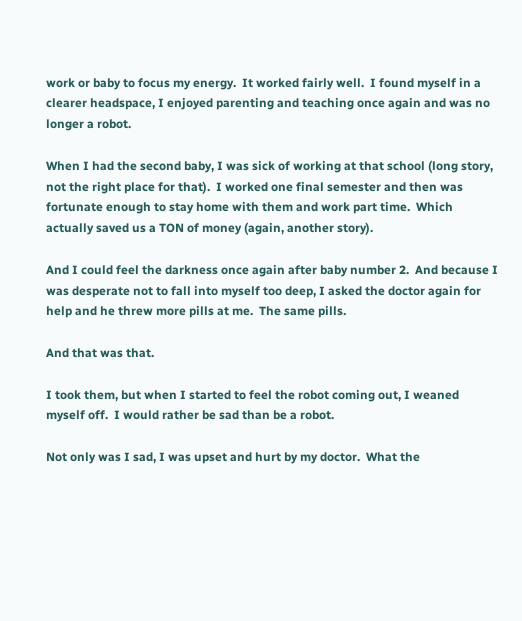work or baby to focus my energy.  It worked fairly well.  I found myself in a clearer headspace, I enjoyed parenting and teaching once again and was no longer a robot.

When I had the second baby, I was sick of working at that school (long story, not the right place for that).  I worked one final semester and then was fortunate enough to stay home with them and work part time.  Which actually saved us a TON of money (again, another story).

And I could feel the darkness once again after baby number 2.  And because I was desperate not to fall into myself too deep, I asked the doctor again for help and he threw more pills at me.  The same pills.

And that was that.

I took them, but when I started to feel the robot coming out, I weaned myself off.  I would rather be sad than be a robot.

Not only was I sad, I was upset and hurt by my doctor.  What the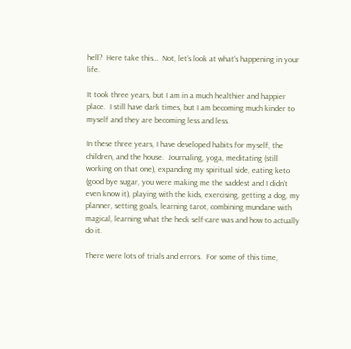hell?  Here take this…  Not, let’s look at what’s happening in your life.

It took three years, but I am in a much healthier and happier place.  I still have dark times, but I am becoming much kinder to myself and they are becoming less and less.

In these three years, I have developed habits for myself, the children, and the house.  Journaling, yoga, meditating (still working on that one), expanding my spiritual side, eating keto (good bye sugar, you were making me the saddest and I didn’t even know it), playing with the kids, exercising, getting a dog, my planner, setting goals, learning tarot, combining mundane with magical, learning what the heck self-care was and how to actually do it.

There were lots of trials and errors.  For some of this time,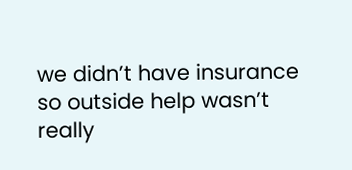we didn’t have insurance so outside help wasn’t really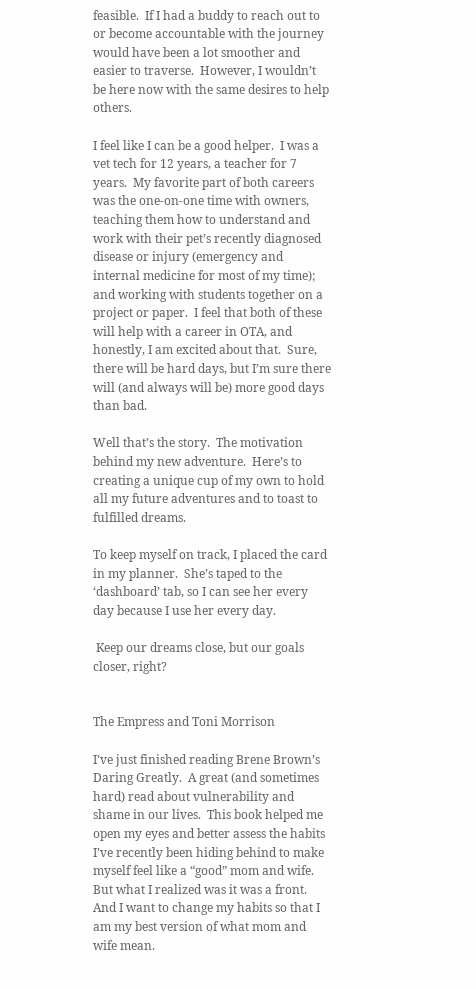feasible.  If I had a buddy to reach out to or become accountable with the journey would have been a lot smoother and easier to traverse.  However, I wouldn’t be here now with the same desires to help others.

I feel like I can be a good helper.  I was a vet tech for 12 years, a teacher for 7 years.  My favorite part of both careers was the one-on-one time with owners, teaching them how to understand and work with their pet’s recently diagnosed disease or injury (emergency and internal medicine for most of my time); and working with students together on a project or paper.  I feel that both of these will help with a career in OTA, and honestly, I am excited about that.  Sure, there will be hard days, but I’m sure there will (and always will be) more good days than bad.

Well that’s the story.  The motivation behind my new adventure.  Here’s to creating a unique cup of my own to hold all my future adventures and to toast to fulfilled dreams.

To keep myself on track, I placed the card in my planner.  She’s taped to the ‘dashboard’ tab, so I can see her every day because I use her every day.

 Keep our dreams close, but our goals closer, right?


The Empress and Toni Morrison

I’ve just finished reading Brene Brown’s Daring Greatly.  A great (and sometimes hard) read about vulnerability and shame in our lives.  This book helped me open my eyes and better assess the habits I’ve recently been hiding behind to make myself feel like a “good” mom and wife.  But what I realized was it was a front.  And I want to change my habits so that I am my best version of what mom and wife mean.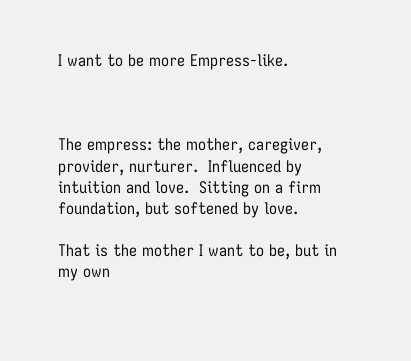I want to be more Empress-like.



The empress: the mother, caregiver, provider, nurturer.  Influenced by intuition and love.  Sitting on a firm foundation, but softened by love.

That is the mother I want to be, but in my own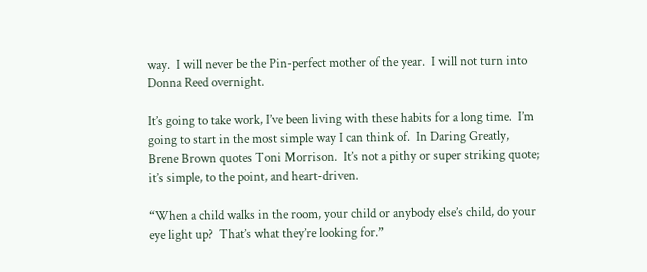way.  I will never be the Pin-perfect mother of the year.  I will not turn into Donna Reed overnight.

It’s going to take work, I’ve been living with these habits for a long time.  I’m going to start in the most simple way I can think of.  In Daring Greatly, Brene Brown quotes Toni Morrison.  It’s not a pithy or super striking quote; it’s simple, to the point, and heart-driven.

“When a child walks in the room, your child or anybody else’s child, do your eye light up?  That’s what they’re looking for.”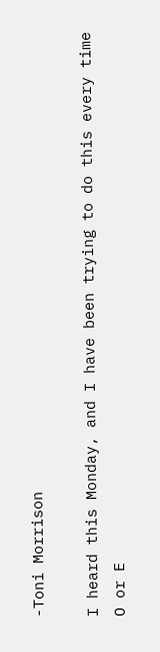-Toni Morrison

I heard this Monday, and I have been trying to do this every time O or E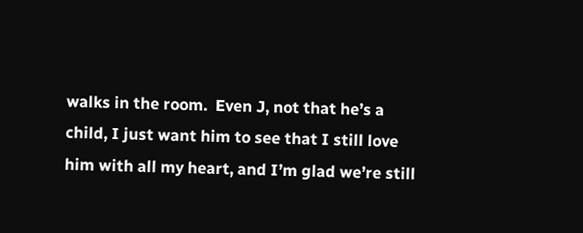walks in the room.  Even J, not that he’s a child, I just want him to see that I still love him with all my heart, and I’m glad we’re still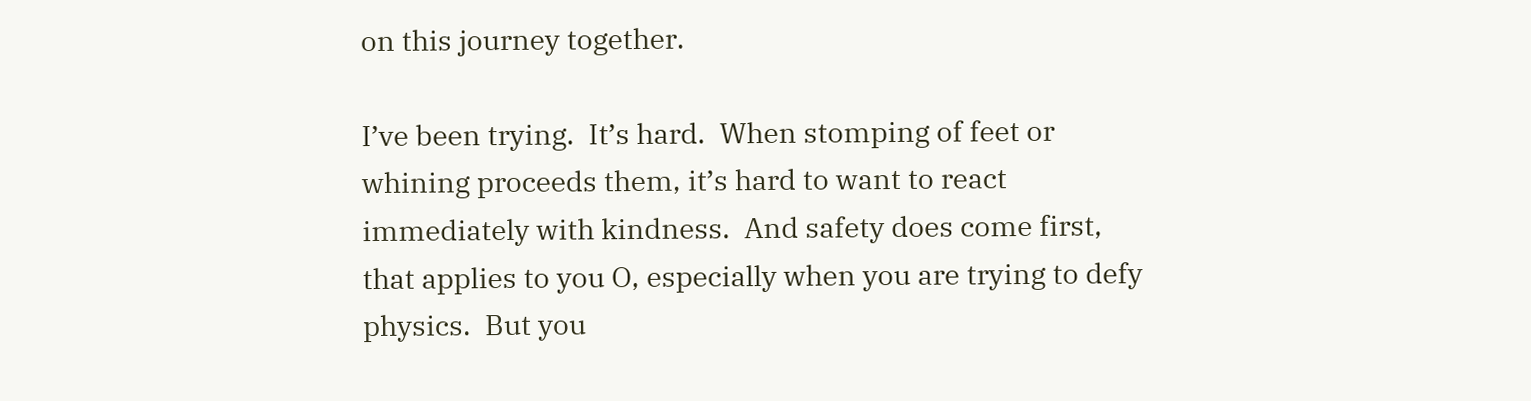on this journey together.

I’ve been trying.  It’s hard.  When stomping of feet or whining proceeds them, it’s hard to want to react immediately with kindness.  And safety does come first, that applies to you O, especially when you are trying to defy physics.  But you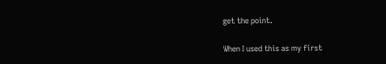get the point.

When I used this as my first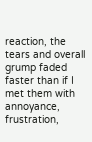reaction, the tears and overall grump faded faster than if I met them with annoyance, frustration,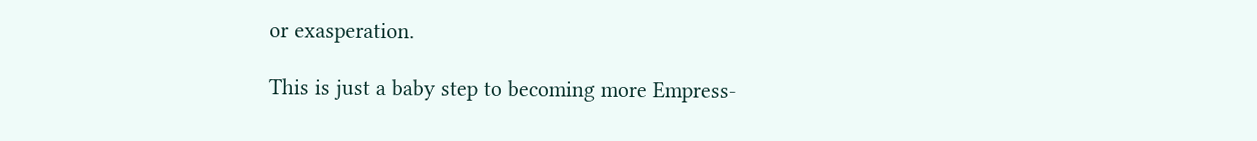or exasperation.

This is just a baby step to becoming more Empress-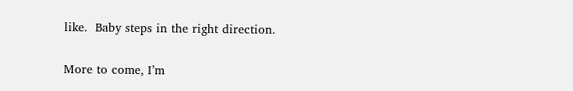like.  Baby steps in the right direction.


More to come, I’m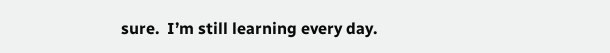sure.  I’m still learning every day.